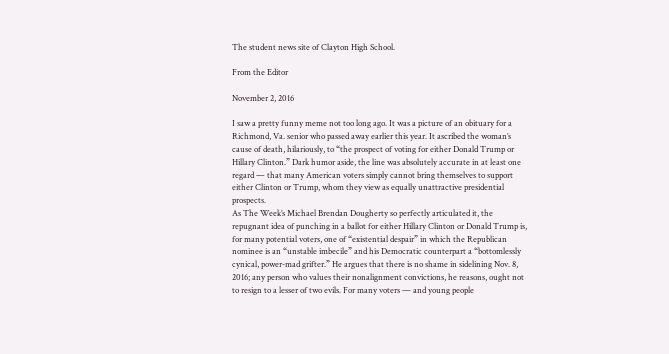The student news site of Clayton High School.

From the Editor

November 2, 2016

I saw a pretty funny meme not too long ago. It was a picture of an obituary for a Richmond, Va. senior who passed away earlier this year. It ascribed the woman’s cause of death, hilariously, to “the prospect of voting for either Donald Trump or Hillary Clinton.” Dark humor aside, the line was absolutely accurate in at least one regard — that many American voters simply cannot bring themselves to support either Clinton or Trump, whom they view as equally unattractive presidential prospects.
As The Week’s Michael Brendan Dougherty so perfectly articulated it, the repugnant idea of punching in a ballot for either Hillary Clinton or Donald Trump is, for many potential voters, one of “existential despair” in which the Republican nominee is an “unstable imbecile” and his Democratic counterpart a “bottomlessly cynical, power-mad grifter.” He argues that there is no shame in sidelining Nov. 8, 2016; any person who values their nonalignment convictions, he reasons, ought not to resign to a lesser of two evils. For many voters — and young people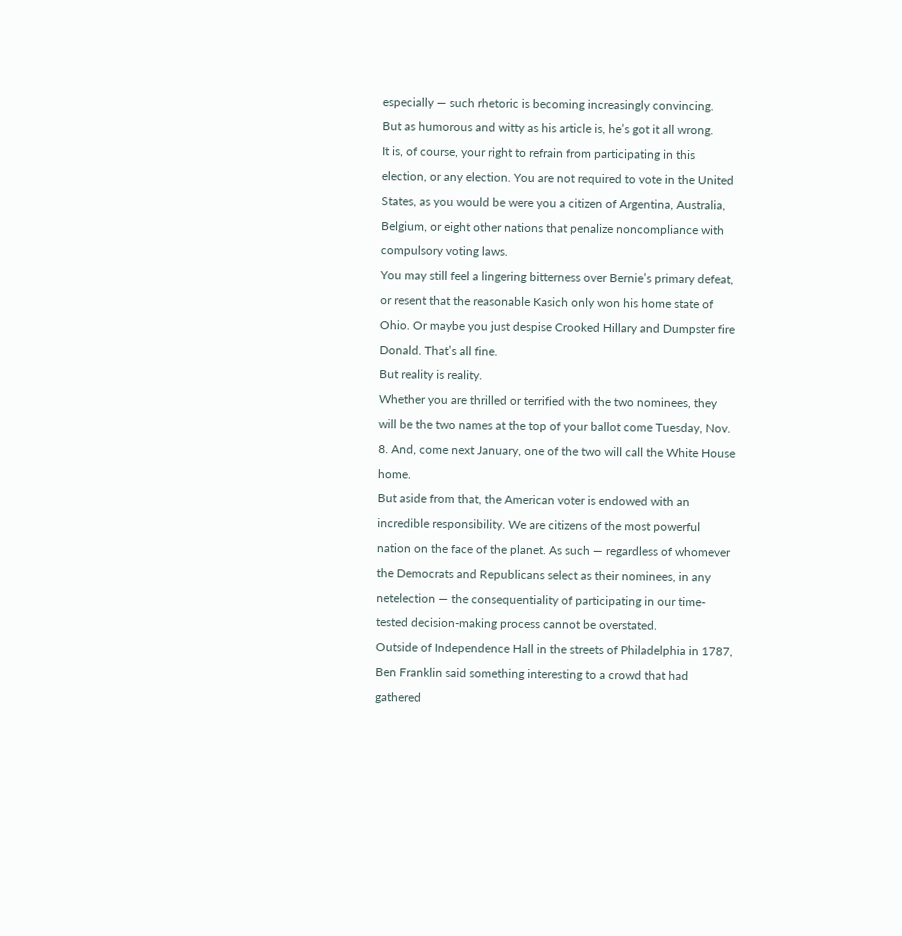especially — such rhetoric is becoming increasingly convincing.
But as humorous and witty as his article is, he’s got it all wrong.
It is, of course, your right to refrain from participating in this election, or any election. You are not required to vote in the United States, as you would be were you a citizen of Argentina, Australia, Belgium, or eight other nations that penalize noncompliance with compulsory voting laws.
You may still feel a lingering bitterness over Bernie’s primary defeat, or resent that the reasonable Kasich only won his home state of Ohio. Or maybe you just despise Crooked Hillary and Dumpster fire Donald. That’s all fine.
But reality is reality.
Whether you are thrilled or terrified with the two nominees, they will be the two names at the top of your ballot come Tuesday, Nov. 8. And, come next January, one of the two will call the White House home.
But aside from that, the American voter is endowed with an incredible responsibility. We are citizens of the most powerful nation on the face of the planet. As such — regardless of whomever the Democrats and Republicans select as their nominees, in any netelection — the consequentiality of participating in our time-tested decision-making process cannot be overstated.
Outside of Independence Hall in the streets of Philadelphia in 1787, Ben Franklin said something interesting to a crowd that had gathered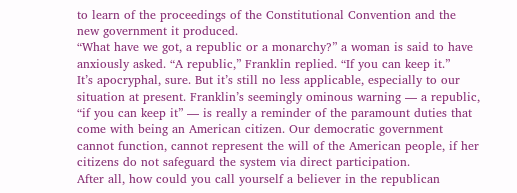to learn of the proceedings of the Constitutional Convention and the new government it produced.
“What have we got, a republic or a monarchy?” a woman is said to have anxiously asked. “A republic,” Franklin replied. “If you can keep it.”
It’s apocryphal, sure. But it’s still no less applicable, especially to our situation at present. Franklin’s seemingly ominous warning — a republic, “if you can keep it” — is really a reminder of the paramount duties that come with being an American citizen. Our democratic government cannot function, cannot represent the will of the American people, if her citizens do not safeguard the system via direct participation.
After all, how could you call yourself a believer in the republican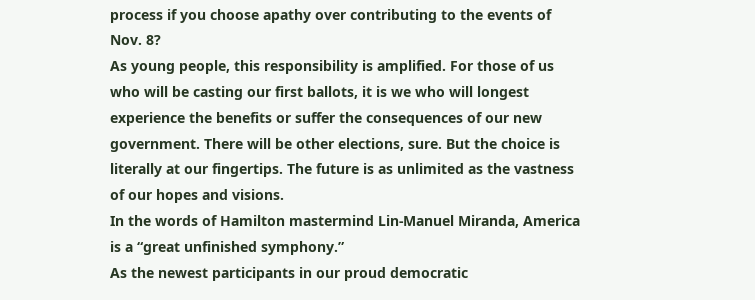process if you choose apathy over contributing to the events of Nov. 8?
As young people, this responsibility is amplified. For those of us who will be casting our first ballots, it is we who will longest experience the benefits or suffer the consequences of our new government. There will be other elections, sure. But the choice is literally at our fingertips. The future is as unlimited as the vastness of our hopes and visions.
In the words of Hamilton mastermind Lin-Manuel Miranda, America is a “great unfinished symphony.”
As the newest participants in our proud democratic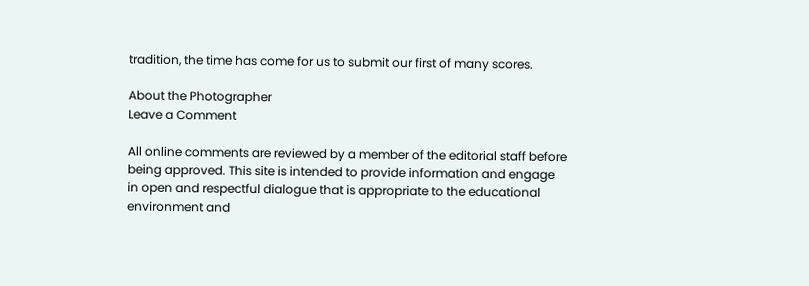tradition, the time has come for us to submit our first of many scores.

About the Photographer
Leave a Comment

All online comments are reviewed by a member of the editorial staff before being approved. This site is intended to provide information and engage in open and respectful dialogue that is appropriate to the educational environment and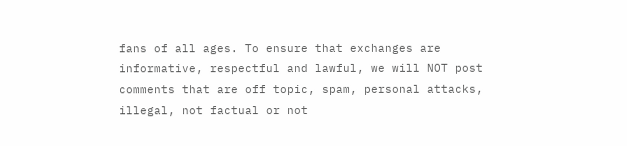fans of all ages. To ensure that exchanges are informative, respectful and lawful, we will NOT post comments that are off topic, spam, personal attacks, illegal, not factual or not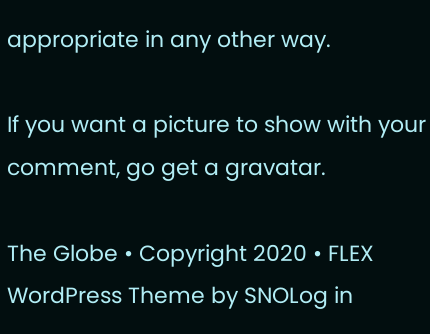appropriate in any other way.

If you want a picture to show with your comment, go get a gravatar.

The Globe • Copyright 2020 • FLEX WordPress Theme by SNOLog in